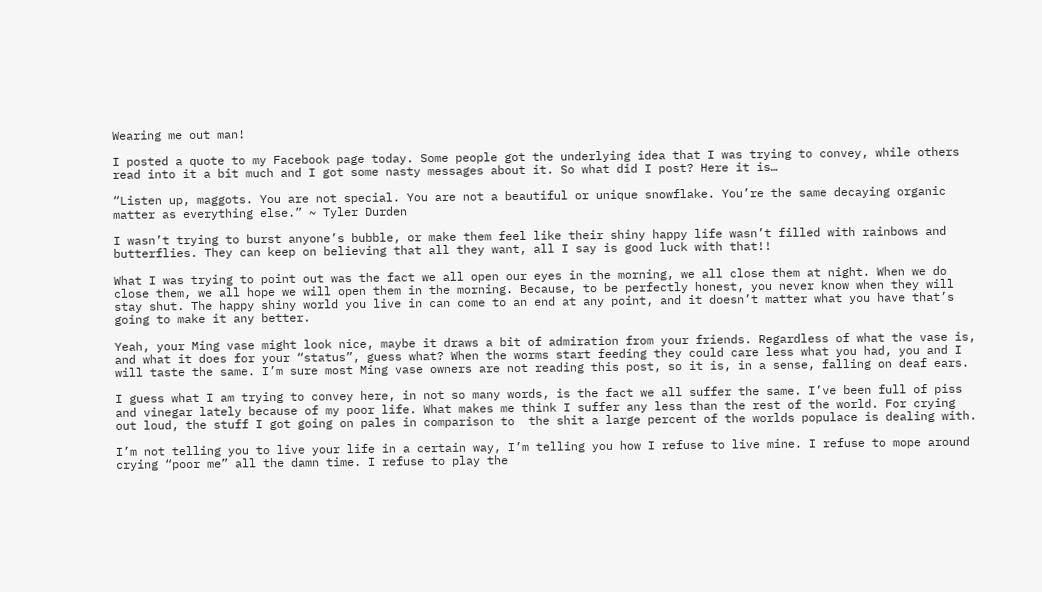Wearing me out man!

I posted a quote to my Facebook page today. Some people got the underlying idea that I was trying to convey, while others read into it a bit much and I got some nasty messages about it. So what did I post? Here it is…

“Listen up, maggots. You are not special. You are not a beautiful or unique snowflake. You’re the same decaying organic matter as everything else.” ~ Tyler Durden

I wasn’t trying to burst anyone’s bubble, or make them feel like their shiny happy life wasn’t filled with rainbows and butterflies. They can keep on believing that all they want, all I say is good luck with that!!

What I was trying to point out was the fact we all open our eyes in the morning, we all close them at night. When we do close them, we all hope we will open them in the morning. Because, to be perfectly honest, you never know when they will stay shut. The happy shiny world you live in can come to an end at any point, and it doesn’t matter what you have that’s going to make it any better.

Yeah, your Ming vase might look nice, maybe it draws a bit of admiration from your friends. Regardless of what the vase is, and what it does for your “status”, guess what? When the worms start feeding they could care less what you had, you and I will taste the same. I’m sure most Ming vase owners are not reading this post, so it is, in a sense, falling on deaf ears.

I guess what I am trying to convey here, in not so many words, is the fact we all suffer the same. I’ve been full of piss and vinegar lately because of my poor life. What makes me think I suffer any less than the rest of the world. For crying out loud, the stuff I got going on pales in comparison to  the shit a large percent of the worlds populace is dealing with.

I’m not telling you to live your life in a certain way, I’m telling you how I refuse to live mine. I refuse to mope around crying “poor me” all the damn time. I refuse to play the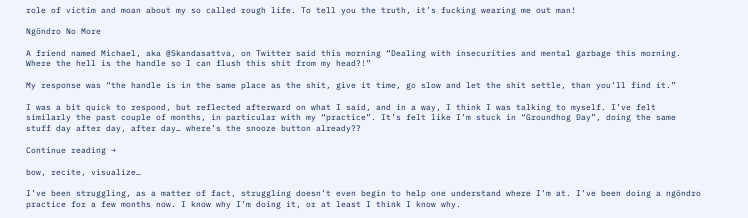role of victim and moan about my so called rough life. To tell you the truth, it’s fucking wearing me out man!

Ngöndro No More

A friend named Michael, aka @Skandasattva, on Twitter said this morning “Dealing with insecurities and mental garbage this morning. Where the hell is the handle so I can flush this shit from my head?!”

My response was “the handle is in the same place as the shit, give it time, go slow and let the shit settle, than you’ll find it.”

I was a bit quick to respond, but reflected afterward on what I said, and in a way, I think I was talking to myself. I’ve felt similarly the past couple of months, in particular with my “practice”. It’s felt like I’m stuck in “Groundhog Day”, doing the same stuff day after day, after day… where’s the snooze button already??

Continue reading →

bow, recite, visualize…

I’ve been struggling, as a matter of fact, struggling doesn’t even begin to help one understand where I’m at. I’ve been doing a ngöndro practice for a few months now. I know why I’m doing it, or at least I think I know why.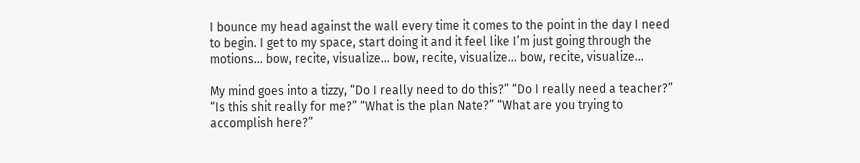I bounce my head against the wall every time it comes to the point in the day I need to begin. I get to my space, start doing it and it feel like I’m just going through the motions… bow, recite, visualize… bow, recite, visualize… bow, recite, visualize…

My mind goes into a tizzy, “Do I really need to do this?” “Do I really need a teacher?” “Is this shit really for me?” “What is the plan Nate?” “What are you trying to accomplish here?”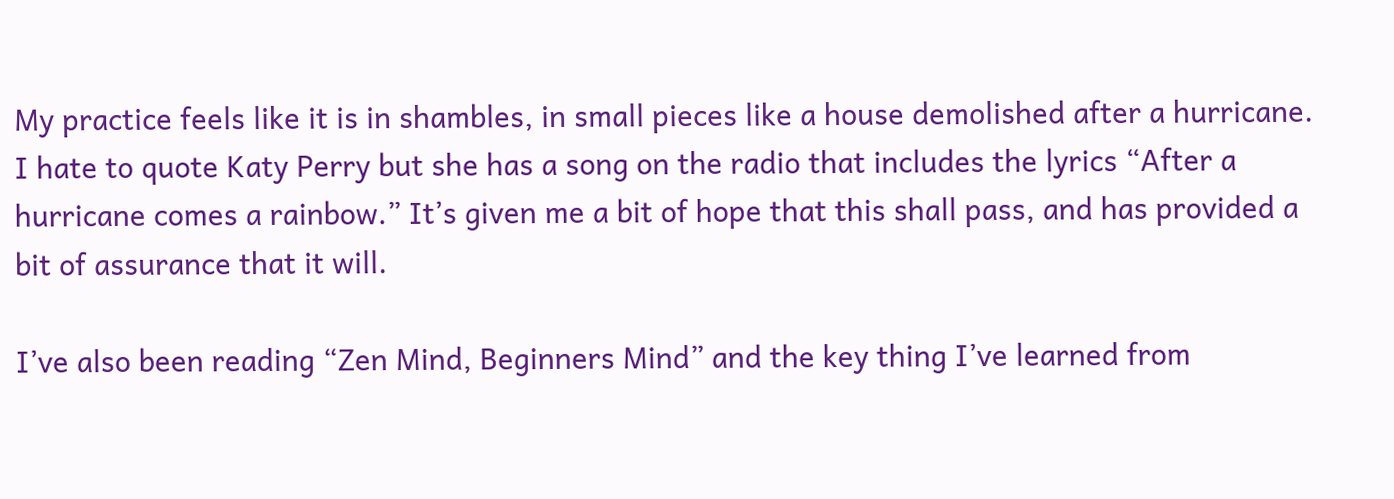My practice feels like it is in shambles, in small pieces like a house demolished after a hurricane. I hate to quote Katy Perry but she has a song on the radio that includes the lyrics “After a hurricane comes a rainbow.” It’s given me a bit of hope that this shall pass, and has provided a bit of assurance that it will.

I’ve also been reading “Zen Mind, Beginners Mind” and the key thing I’ve learned from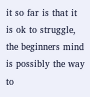it so far is that it is ok to struggle, the beginners mind is possibly the way to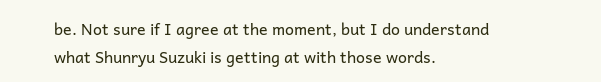be. Not sure if I agree at the moment, but I do understand what Shunryu Suzuki is getting at with those words.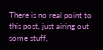There is no real point to this post, just airing out some stuff,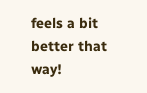feels a bit better that way!